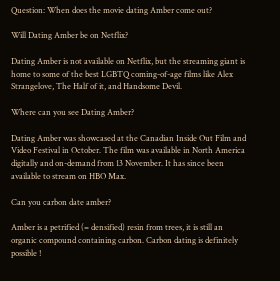Question: When does the movie dating Amber come out?

Will Dating Amber be on Netflix?

Dating Amber is not available on Netflix, but the streaming giant is home to some of the best LGBTQ coming-of-age films like Alex Strangelove, The Half of it, and Handsome Devil.

Where can you see Dating Amber?

Dating Amber was showcased at the Canadian Inside Out Film and Video Festival in October. The film was available in North America digitally and on-demand from 13 November. It has since been available to stream on HBO Max.

Can you carbon date amber?

Amber is a petrified (= densified) resin from trees, it is still an organic compound containing carbon. Carbon dating is definitely possible !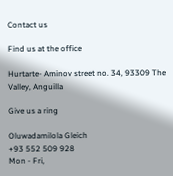Contact us

Find us at the office

Hurtarte- Aminov street no. 34, 93309 The Valley, Anguilla

Give us a ring

Oluwadamilola Gleich
+93 552 509 928
Mon - Fri,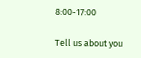8:00-17:00

Tell us about you